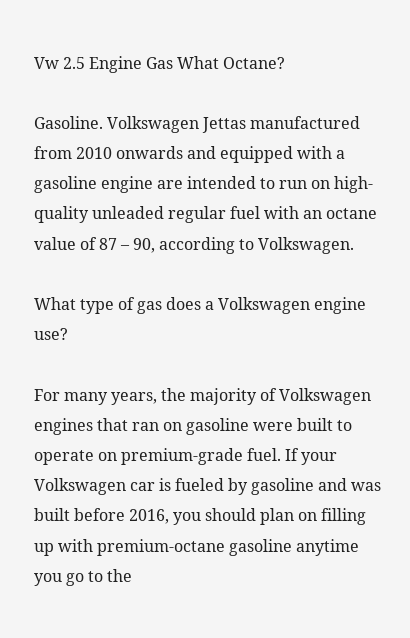Vw 2.5 Engine Gas What Octane?

Gasoline. Volkswagen Jettas manufactured from 2010 onwards and equipped with a gasoline engine are intended to run on high-quality unleaded regular fuel with an octane value of 87 – 90, according to Volkswagen.

What type of gas does a Volkswagen engine use?

For many years, the majority of Volkswagen engines that ran on gasoline were built to operate on premium-grade fuel. If your Volkswagen car is fueled by gasoline and was built before 2016, you should plan on filling up with premium-octane gasoline anytime you go to the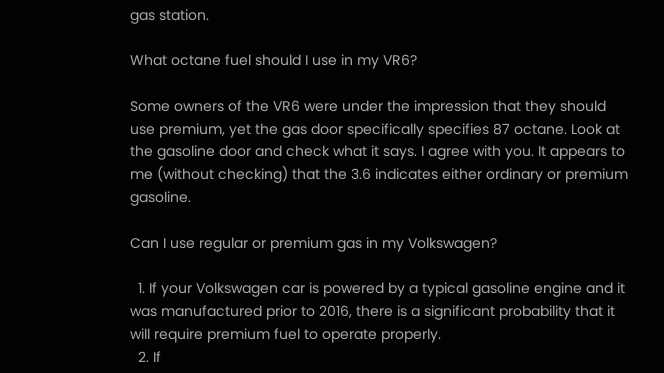gas station.

What octane fuel should I use in my VR6?

Some owners of the VR6 were under the impression that they should use premium, yet the gas door specifically specifies 87 octane. Look at the gasoline door and check what it says. I agree with you. It appears to me (without checking) that the 3.6 indicates either ordinary or premium gasoline.

Can I use regular or premium gas in my Volkswagen?

  1. If your Volkswagen car is powered by a typical gasoline engine and it was manufactured prior to 2016, there is a significant probability that it will require premium fuel to operate properly.
  2. If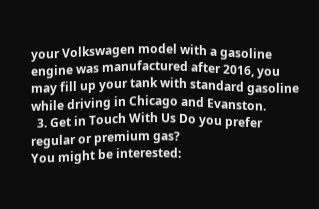your Volkswagen model with a gasoline engine was manufactured after 2016, you may fill up your tank with standard gasoline while driving in Chicago and Evanston.
  3. Get in Touch With Us Do you prefer regular or premium gas?
You might be interested: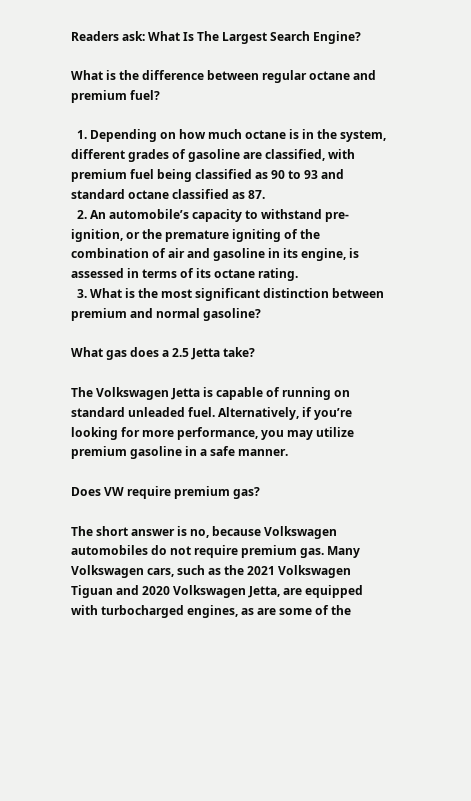Readers ask: What Is The Largest Search Engine?

What is the difference between regular octane and premium fuel?

  1. Depending on how much octane is in the system, different grades of gasoline are classified, with premium fuel being classified as 90 to 93 and standard octane classified as 87.
  2. An automobile’s capacity to withstand pre-ignition, or the premature igniting of the combination of air and gasoline in its engine, is assessed in terms of its octane rating.
  3. What is the most significant distinction between premium and normal gasoline?

What gas does a 2.5 Jetta take?

The Volkswagen Jetta is capable of running on standard unleaded fuel. Alternatively, if you’re looking for more performance, you may utilize premium gasoline in a safe manner.

Does VW require premium gas?

The short answer is no, because Volkswagen automobiles do not require premium gas. Many Volkswagen cars, such as the 2021 Volkswagen Tiguan and 2020 Volkswagen Jetta, are equipped with turbocharged engines, as are some of the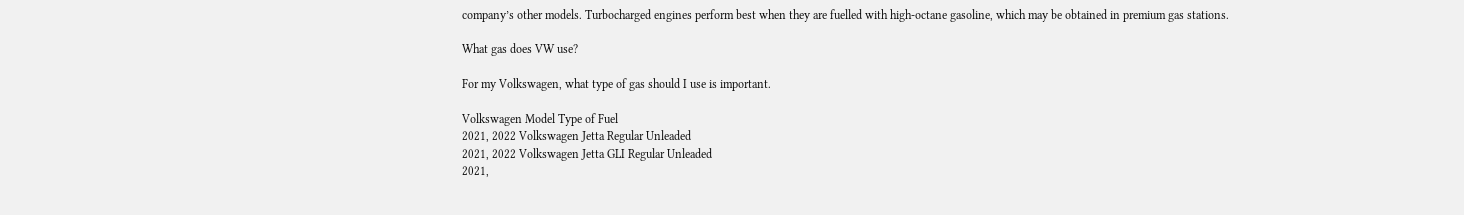company’s other models. Turbocharged engines perform best when they are fuelled with high-octane gasoline, which may be obtained in premium gas stations.

What gas does VW use?

For my Volkswagen, what type of gas should I use is important.

Volkswagen Model Type of Fuel
2021, 2022 Volkswagen Jetta Regular Unleaded
2021, 2022 Volkswagen Jetta GLI Regular Unleaded
2021,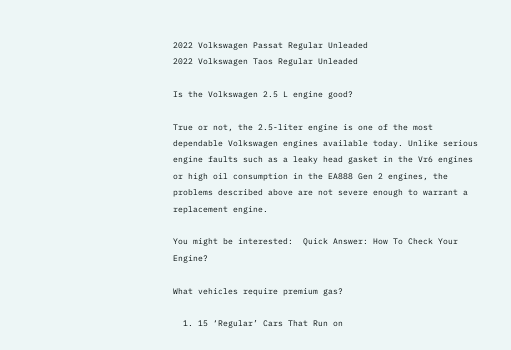2022 Volkswagen Passat Regular Unleaded
2022 Volkswagen Taos Regular Unleaded

Is the Volkswagen 2.5 L engine good?

True or not, the 2.5-liter engine is one of the most dependable Volkswagen engines available today. Unlike serious engine faults such as a leaky head gasket in the Vr6 engines or high oil consumption in the EA888 Gen 2 engines, the problems described above are not severe enough to warrant a replacement engine.

You might be interested:  Quick Answer: How To Check Your Engine?

What vehicles require premium gas?

  1. 15 ‘Regular’ Cars That Run on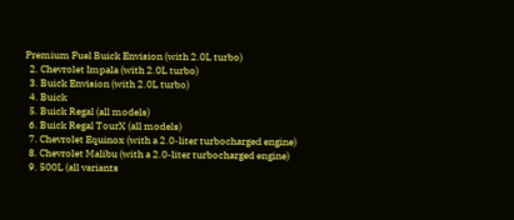Premium Fuel Buick Envision (with 2.0L turbo)
  2. Chevrolet Impala (with 2.0L turbo)
  3. Buick Envision (with 2.0L turbo)
  4. Buick
  5. Buick Regal (all models)
  6. Buick Regal TourX (all models)
  7. Chevrolet Equinox (with a 2.0-liter turbocharged engine)
  8. Chevrolet Malibu (with a 2.0-liter turbocharged engine)
  9. 500L (all variants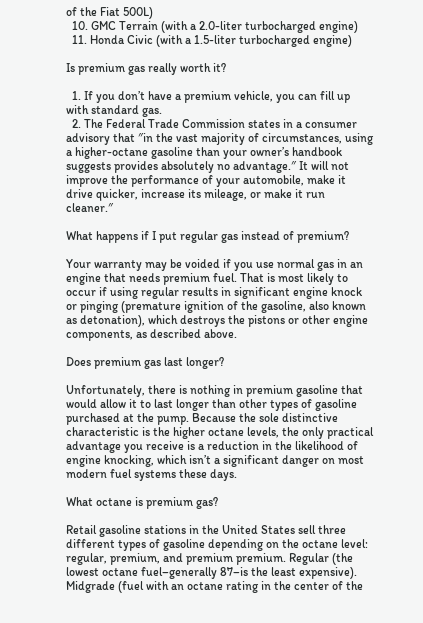of the Fiat 500L)
  10. GMC Terrain (with a 2.0-liter turbocharged engine)
  11. Honda Civic (with a 1.5-liter turbocharged engine)

Is premium gas really worth it?

  1. If you don’t have a premium vehicle, you can fill up with standard gas.
  2. The Federal Trade Commission states in a consumer advisory that ″in the vast majority of circumstances, using a higher-octane gasoline than your owner’s handbook suggests provides absolutely no advantage.″ It will not improve the performance of your automobile, make it drive quicker, increase its mileage, or make it run cleaner.″

What happens if I put regular gas instead of premium?

Your warranty may be voided if you use normal gas in an engine that needs premium fuel. That is most likely to occur if using regular results in significant engine knock or pinging (premature ignition of the gasoline, also known as detonation), which destroys the pistons or other engine components, as described above.

Does premium gas last longer?

Unfortunately, there is nothing in premium gasoline that would allow it to last longer than other types of gasoline purchased at the pump. Because the sole distinctive characteristic is the higher octane levels, the only practical advantage you receive is a reduction in the likelihood of engine knocking, which isn’t a significant danger on most modern fuel systems these days.

What octane is premium gas?

Retail gasoline stations in the United States sell three different types of gasoline depending on the octane level: regular, premium, and premium premium. Regular (the lowest octane fuel–generally 87–is the least expensive). Midgrade (fuel with an octane rating in the center of the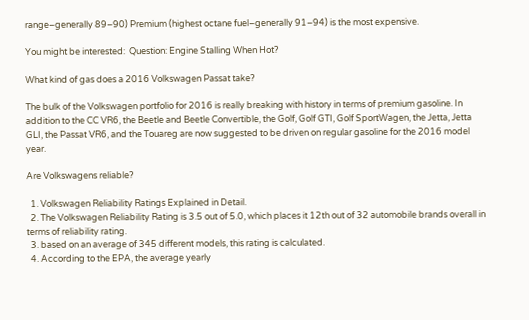range–generally 89–90) Premium (highest octane fuel–generally 91–94) is the most expensive.

You might be interested:  Question: Engine Stalling When Hot?

What kind of gas does a 2016 Volkswagen Passat take?

The bulk of the Volkswagen portfolio for 2016 is really breaking with history in terms of premium gasoline. In addition to the CC VR6, the Beetle and Beetle Convertible, the Golf, Golf GTI, Golf SportWagen, the Jetta, Jetta GLI, the Passat VR6, and the Touareg are now suggested to be driven on regular gasoline for the 2016 model year.

Are Volkswagens reliable?

  1. Volkswagen Reliability Ratings Explained in Detail.
  2. The Volkswagen Reliability Rating is 3.5 out of 5.0, which places it 12th out of 32 automobile brands overall in terms of reliability rating.
  3. based on an average of 345 different models, this rating is calculated.
  4. According to the EPA, the average yearly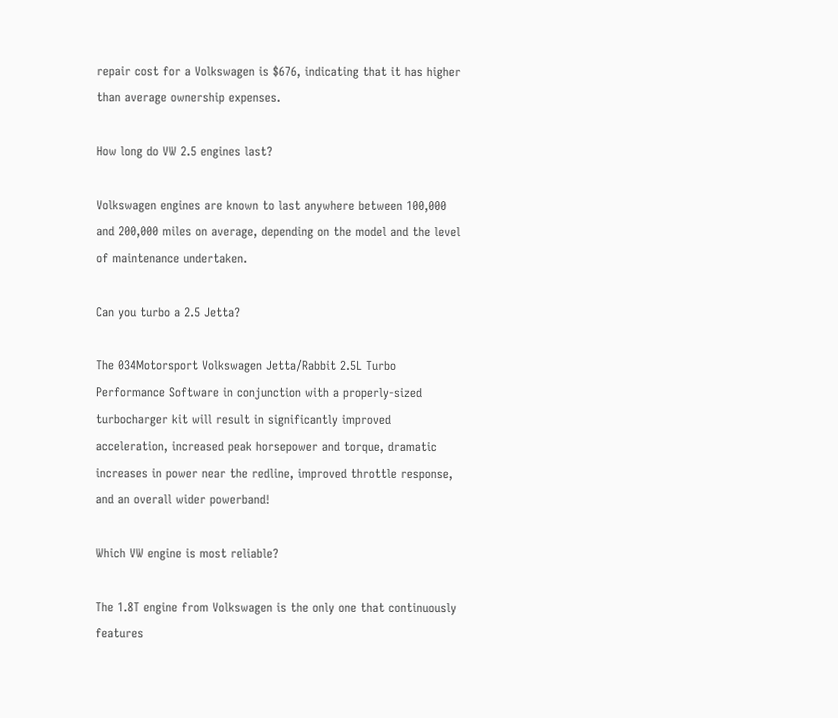repair cost for a Volkswagen is $676, indicating that it has higher than average ownership expenses.

How long do VW 2.5 engines last?

Volkswagen engines are known to last anywhere between 100,000 and 200,000 miles on average, depending on the model and the level of maintenance undertaken.

Can you turbo a 2.5 Jetta?

The 034Motorsport Volkswagen Jetta/Rabbit 2.5L Turbo Performance Software in conjunction with a properly-sized turbocharger kit will result in significantly improved acceleration, increased peak horsepower and torque, dramatic increases in power near the redline, improved throttle response, and an overall wider powerband!

Which VW engine is most reliable?

The 1.8T engine from Volkswagen is the only one that continuously features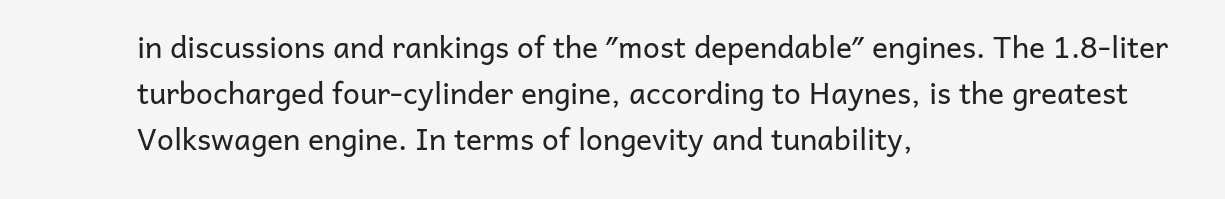in discussions and rankings of the ″most dependable″ engines. The 1.8-liter turbocharged four-cylinder engine, according to Haynes, is the greatest Volkswagen engine. In terms of longevity and tunability,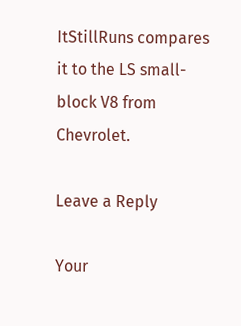ItStillRuns compares it to the LS small-block V8 from Chevrolet.

Leave a Reply

Your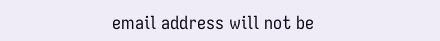email address will not be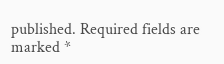published. Required fields are marked *